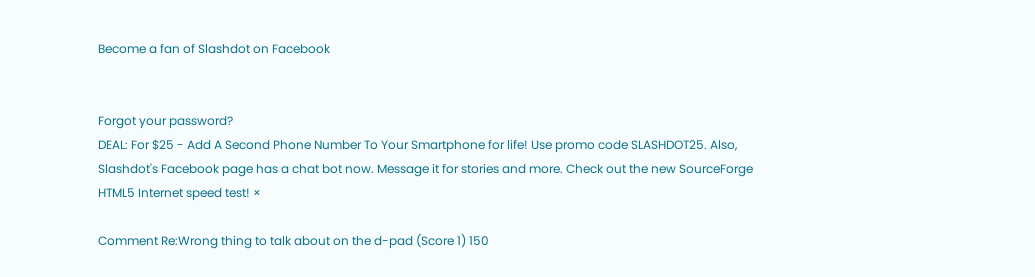Become a fan of Slashdot on Facebook


Forgot your password?
DEAL: For $25 - Add A Second Phone Number To Your Smartphone for life! Use promo code SLASHDOT25. Also, Slashdot's Facebook page has a chat bot now. Message it for stories and more. Check out the new SourceForge HTML5 Internet speed test! ×

Comment Re:Wrong thing to talk about on the d-pad (Score 1) 150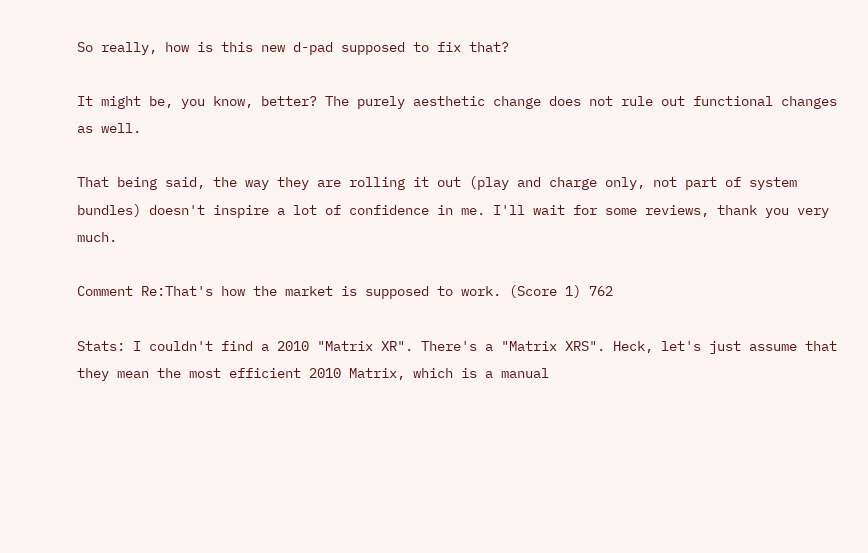So really, how is this new d-pad supposed to fix that?

It might be, you know, better? The purely aesthetic change does not rule out functional changes as well.

That being said, the way they are rolling it out (play and charge only, not part of system bundles) doesn't inspire a lot of confidence in me. I'll wait for some reviews, thank you very much.

Comment Re:That's how the market is supposed to work. (Score 1) 762

Stats: I couldn't find a 2010 "Matrix XR". There's a "Matrix XRS". Heck, let's just assume that they mean the most efficient 2010 Matrix, which is a manual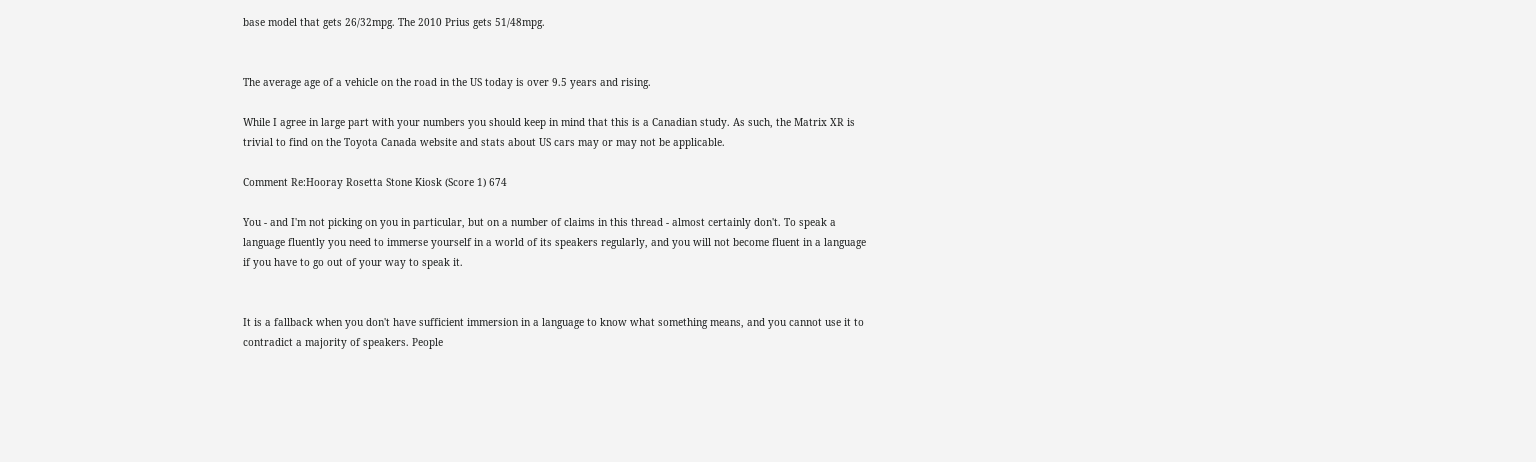base model that gets 26/32mpg. The 2010 Prius gets 51/48mpg.


The average age of a vehicle on the road in the US today is over 9.5 years and rising.

While I agree in large part with your numbers you should keep in mind that this is a Canadian study. As such, the Matrix XR is trivial to find on the Toyota Canada website and stats about US cars may or may not be applicable.

Comment Re:Hooray Rosetta Stone Kiosk (Score 1) 674

You - and I'm not picking on you in particular, but on a number of claims in this thread - almost certainly don't. To speak a language fluently you need to immerse yourself in a world of its speakers regularly, and you will not become fluent in a language if you have to go out of your way to speak it.


It is a fallback when you don't have sufficient immersion in a language to know what something means, and you cannot use it to contradict a majority of speakers. People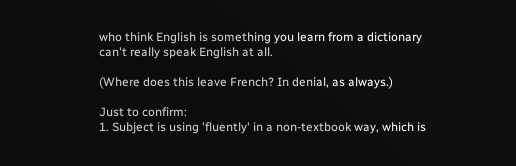who think English is something you learn from a dictionary can't really speak English at all.

(Where does this leave French? In denial, as always.)

Just to confirm:
1. Subject is using 'fluently' in a non-textbook way, which is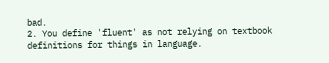bad.
2. You define 'fluent' as not relying on textbook definitions for things in language.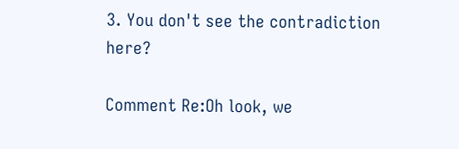3. You don't see the contradiction here?

Comment Re:Oh look, we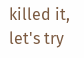killed it, let's try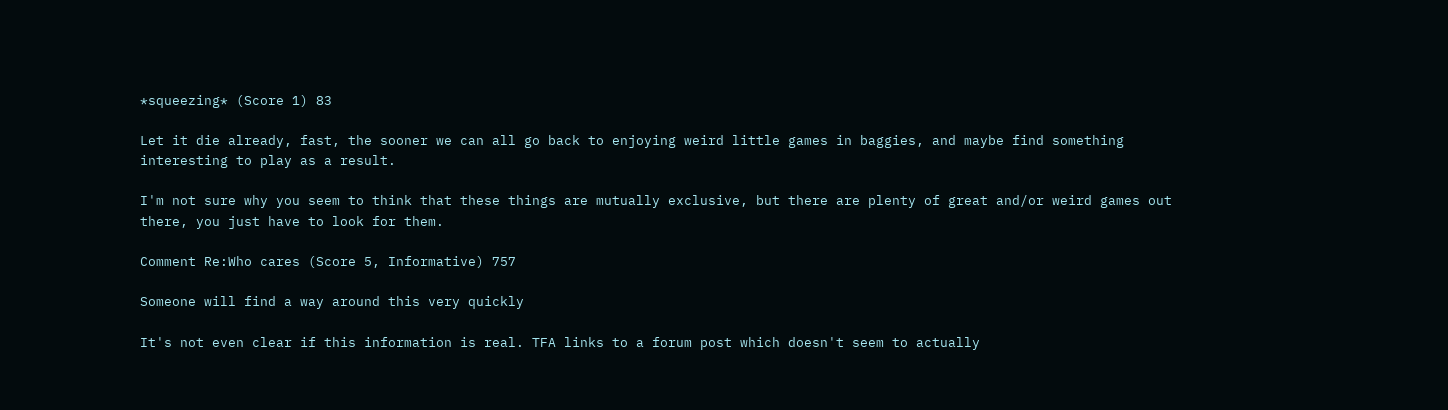*squeezing* (Score 1) 83

Let it die already, fast, the sooner we can all go back to enjoying weird little games in baggies, and maybe find something interesting to play as a result.

I'm not sure why you seem to think that these things are mutually exclusive, but there are plenty of great and/or weird games out there, you just have to look for them.

Comment Re:Who cares (Score 5, Informative) 757

Someone will find a way around this very quickly

It's not even clear if this information is real. TFA links to a forum post which doesn't seem to actually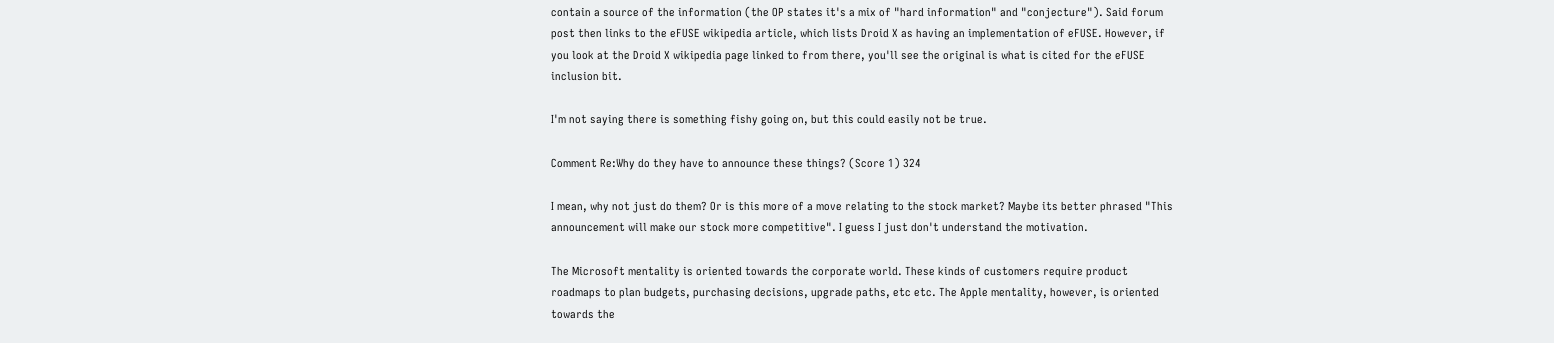contain a source of the information (the OP states it's a mix of "hard information" and "conjecture"). Said forum post then links to the eFUSE wikipedia article, which lists Droid X as having an implementation of eFUSE. However, if you look at the Droid X wikipedia page linked to from there, you'll see the original is what is cited for the eFUSE inclusion bit.

I'm not saying there is something fishy going on, but this could easily not be true.

Comment Re:Why do they have to announce these things? (Score 1) 324

I mean, why not just do them? Or is this more of a move relating to the stock market? Maybe its better phrased "This announcement will make our stock more competitive". I guess I just don't understand the motivation.

The Microsoft mentality is oriented towards the corporate world. These kinds of customers require product roadmaps to plan budgets, purchasing decisions, upgrade paths, etc etc. The Apple mentality, however, is oriented towards the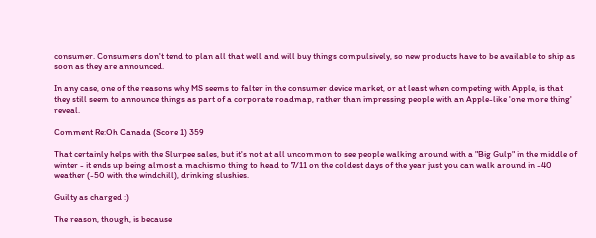consumer. Consumers don't tend to plan all that well and will buy things compulsively, so new products have to be available to ship as soon as they are announced.

In any case, one of the reasons why MS seems to falter in the consumer device market, or at least when competing with Apple, is that they still seem to announce things as part of a corporate roadmap, rather than impressing people with an Apple-like 'one more thing' reveal.

Comment Re:Oh Canada (Score 1) 359

That certainly helps with the Slurpee sales, but it's not at all uncommon to see people walking around with a "Big Gulp" in the middle of winter - it ends up being almost a machismo thing to head to 7/11 on the coldest days of the year just you can walk around in -40 weather (-50 with the windchill), drinking slushies.

Guilty as charged :)

The reason, though, is because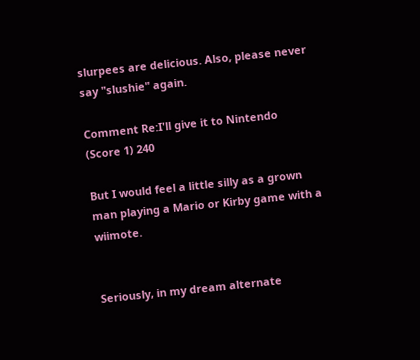slurpees are delicious. Also, please never say "slushie" again.

Comment Re:I'll give it to Nintendo (Score 1) 240

But I would feel a little silly as a grown man playing a Mario or Kirby game with a wiimote.


Seriously, in my dream alternate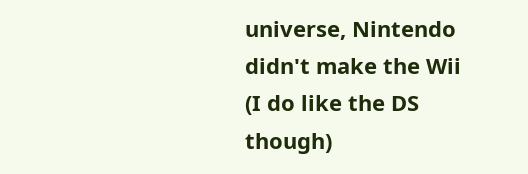universe, Nintendo didn't make the Wii (I do like the DS though)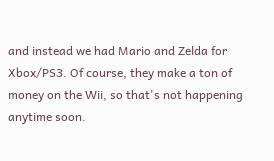and instead we had Mario and Zelda for Xbox/PS3. Of course, they make a ton of money on the Wii, so that's not happening anytime soon.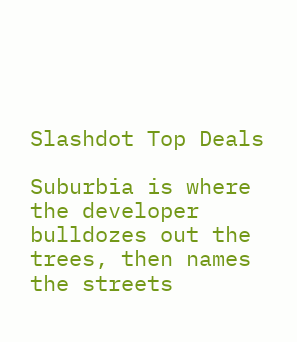Slashdot Top Deals

Suburbia is where the developer bulldozes out the trees, then names the streets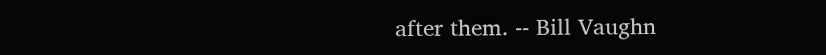after them. -- Bill Vaughn